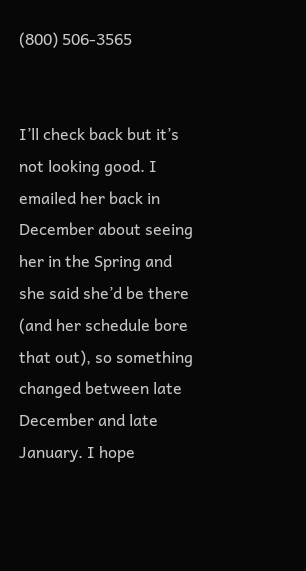(800) 506-3565


I’ll check back but it’s not looking good. I emailed her back in December about seeing her in the Spring and she said she’d be there (and her schedule bore that out), so something changed between late December and late January. I hope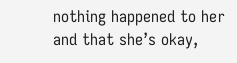nothing happened to her and that she’s okay,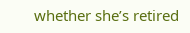whether she’s retired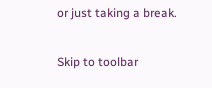or just taking a break.

Skip to toolbar